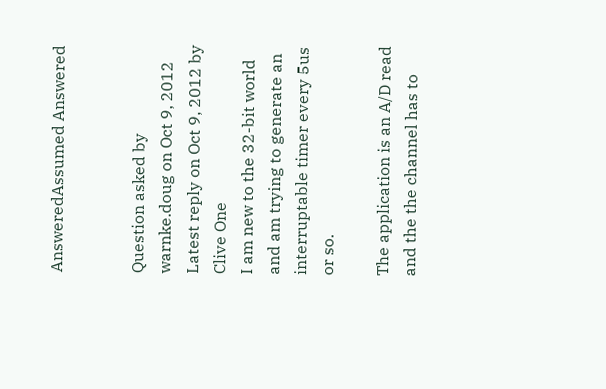AnsweredAssumed Answered


Question asked by warnke.doug on Oct 9, 2012
Latest reply on Oct 9, 2012 by Clive One
I am new to the 32-bit world and am trying to generate an interruptable timer every 5us or so.

The application is an A/D read and the the channel has to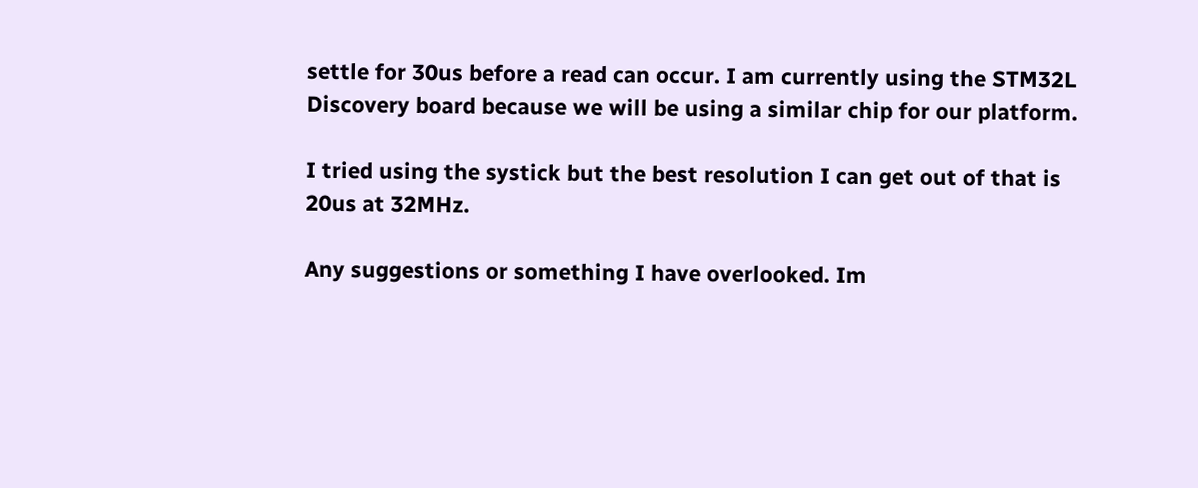settle for 30us before a read can occur. I am currently using the STM32L Discovery board because we will be using a similar chip for our platform.

I tried using the systick but the best resolution I can get out of that is 20us at 32MHz.

Any suggestions or something I have overlooked. Im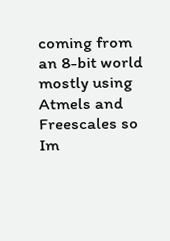coming from an 8-bit world mostly using Atmels and Freescales so Im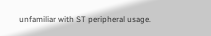unfamiliar with ST peripheral usage.